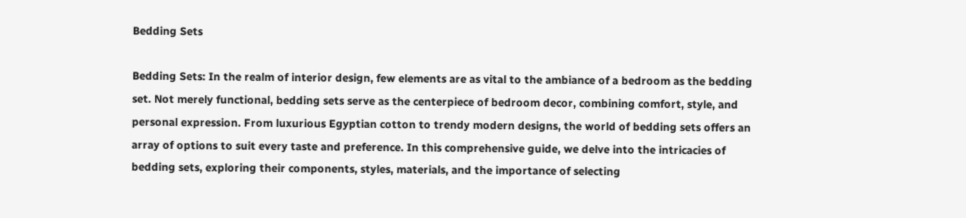Bedding Sets

Bedding Sets: In the realm of interior design, few elements are as vital to the ambiance of a bedroom as the bedding set. Not merely functional, bedding sets serve as the centerpiece of bedroom decor, combining comfort, style, and personal expression. From luxurious Egyptian cotton to trendy modern designs, the world of bedding sets offers an array of options to suit every taste and preference. In this comprehensive guide, we delve into the intricacies of bedding sets, exploring their components, styles, materials, and the importance of selecting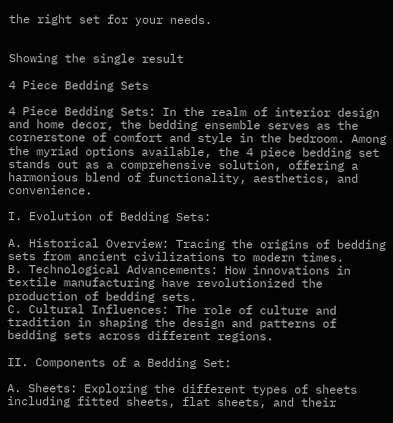the right set for your needs.


Showing the single result

4 Piece Bedding Sets

4 Piece Bedding Sets: In the realm of interior design and home decor, the bedding ensemble serves as the cornerstone of comfort and style in the bedroom. Among the myriad options available, the 4 piece bedding set stands out as a comprehensive solution, offering a harmonious blend of functionality, aesthetics, and convenience.

I. Evolution of Bedding Sets:

A. Historical Overview: Tracing the origins of bedding sets from ancient civilizations to modern times.
B. Technological Advancements: How innovations in textile manufacturing have revolutionized the production of bedding sets.
C. Cultural Influences: The role of culture and tradition in shaping the design and patterns of bedding sets across different regions.

II. Components of a Bedding Set:

A. Sheets: Exploring the different types of sheets including fitted sheets, flat sheets, and their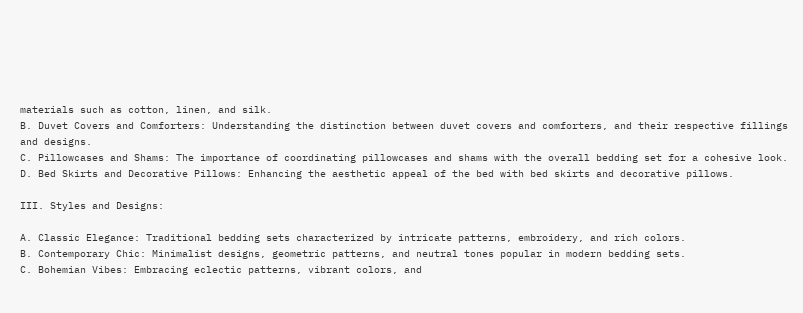materials such as cotton, linen, and silk.
B. Duvet Covers and Comforters: Understanding the distinction between duvet covers and comforters, and their respective fillings and designs.
C. Pillowcases and Shams: The importance of coordinating pillowcases and shams with the overall bedding set for a cohesive look.
D. Bed Skirts and Decorative Pillows: Enhancing the aesthetic appeal of the bed with bed skirts and decorative pillows.

III. Styles and Designs:

A. Classic Elegance: Traditional bedding sets characterized by intricate patterns, embroidery, and rich colors.
B. Contemporary Chic: Minimalist designs, geometric patterns, and neutral tones popular in modern bedding sets.
C. Bohemian Vibes: Embracing eclectic patterns, vibrant colors, and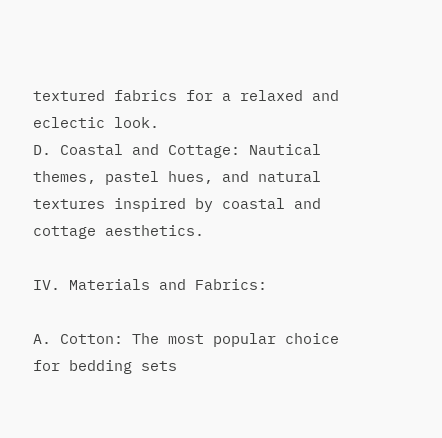textured fabrics for a relaxed and eclectic look.
D. Coastal and Cottage: Nautical themes, pastel hues, and natural textures inspired by coastal and cottage aesthetics.

IV. Materials and Fabrics:

A. Cotton: The most popular choice for bedding sets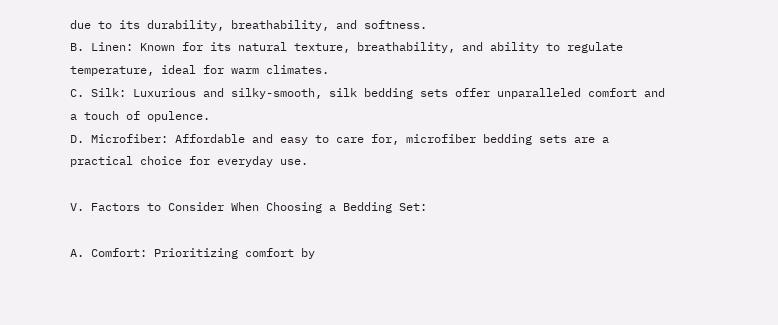due to its durability, breathability, and softness.
B. Linen: Known for its natural texture, breathability, and ability to regulate temperature, ideal for warm climates.
C. Silk: Luxurious and silky-smooth, silk bedding sets offer unparalleled comfort and a touch of opulence.
D. Microfiber: Affordable and easy to care for, microfiber bedding sets are a practical choice for everyday use.

V. Factors to Consider When Choosing a Bedding Set:

A. Comfort: Prioritizing comfort by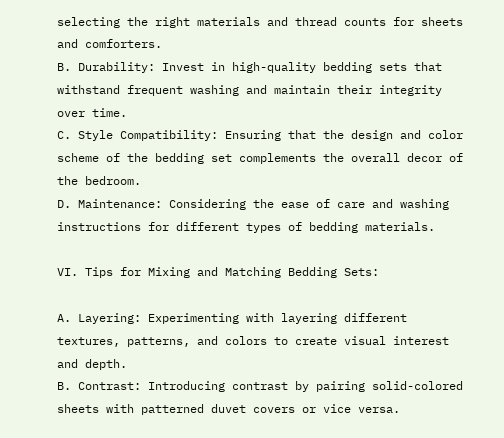selecting the right materials and thread counts for sheets and comforters.
B. Durability: Invest in high-quality bedding sets that withstand frequent washing and maintain their integrity over time.
C. Style Compatibility: Ensuring that the design and color scheme of the bedding set complements the overall decor of the bedroom.
D. Maintenance: Considering the ease of care and washing instructions for different types of bedding materials.

VI. Tips for Mixing and Matching Bedding Sets:

A. Layering: Experimenting with layering different textures, patterns, and colors to create visual interest and depth.
B. Contrast: Introducing contrast by pairing solid-colored sheets with patterned duvet covers or vice versa.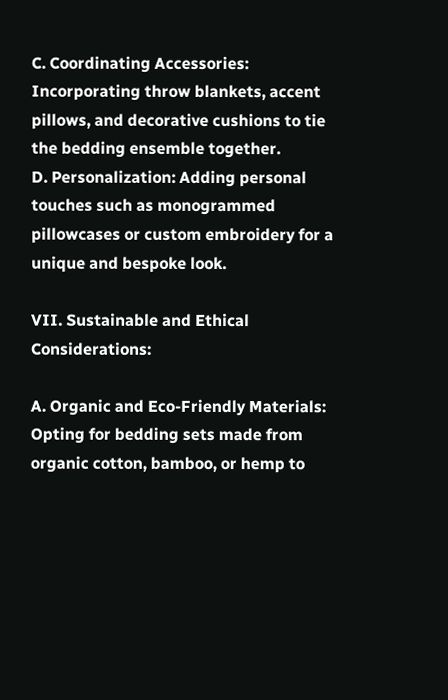C. Coordinating Accessories: Incorporating throw blankets, accent pillows, and decorative cushions to tie the bedding ensemble together.
D. Personalization: Adding personal touches such as monogrammed pillowcases or custom embroidery for a unique and bespoke look.

VII. Sustainable and Ethical Considerations:

A. Organic and Eco-Friendly Materials: Opting for bedding sets made from organic cotton, bamboo, or hemp to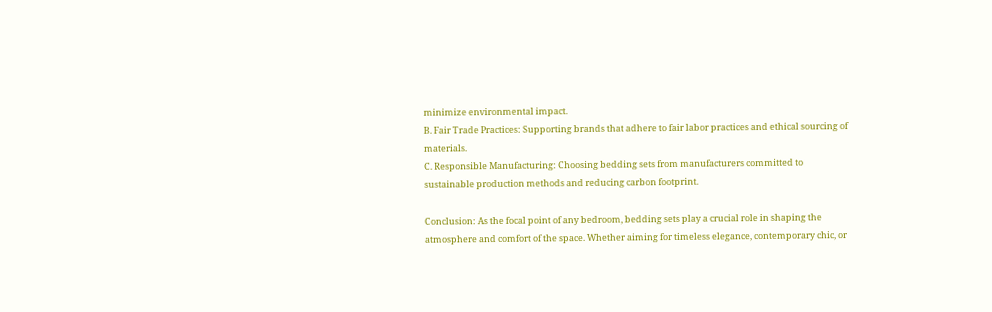minimize environmental impact.
B. Fair Trade Practices: Supporting brands that adhere to fair labor practices and ethical sourcing of materials.
C. Responsible Manufacturing: Choosing bedding sets from manufacturers committed to sustainable production methods and reducing carbon footprint.

Conclusion: As the focal point of any bedroom, bedding sets play a crucial role in shaping the atmosphere and comfort of the space. Whether aiming for timeless elegance, contemporary chic, or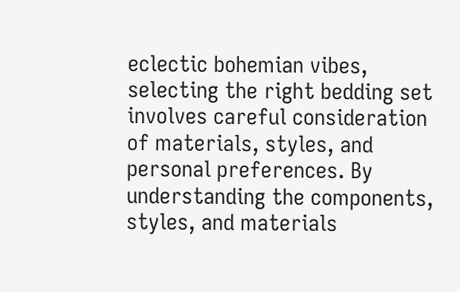eclectic bohemian vibes, selecting the right bedding set involves careful consideration of materials, styles, and personal preferences. By understanding the components, styles, and materials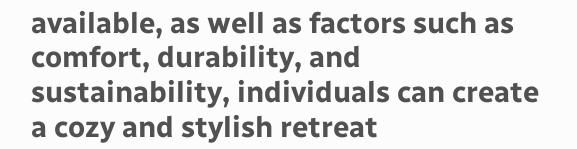available, as well as factors such as comfort, durability, and sustainability, individuals can create a cozy and stylish retreat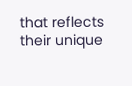that reflects their unique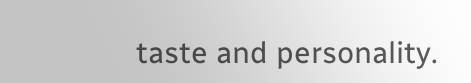taste and personality.